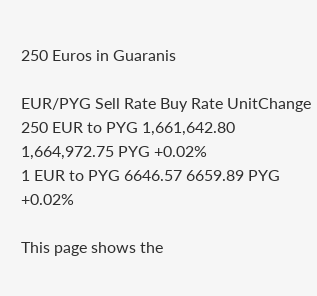250 Euros in Guaranis

EUR/PYG Sell Rate Buy Rate UnitChange
250 EUR to PYG 1,661,642.80 1,664,972.75 PYG +0.02%
1 EUR to PYG 6646.57 6659.89 PYG +0.02%

This page shows the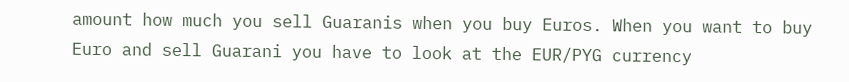amount how much you sell Guaranis when you buy Euros. When you want to buy Euro and sell Guarani you have to look at the EUR/PYG currency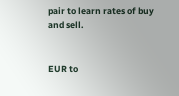pair to learn rates of buy and sell.


EUR to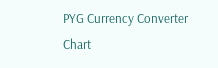PYG Currency Converter Chart